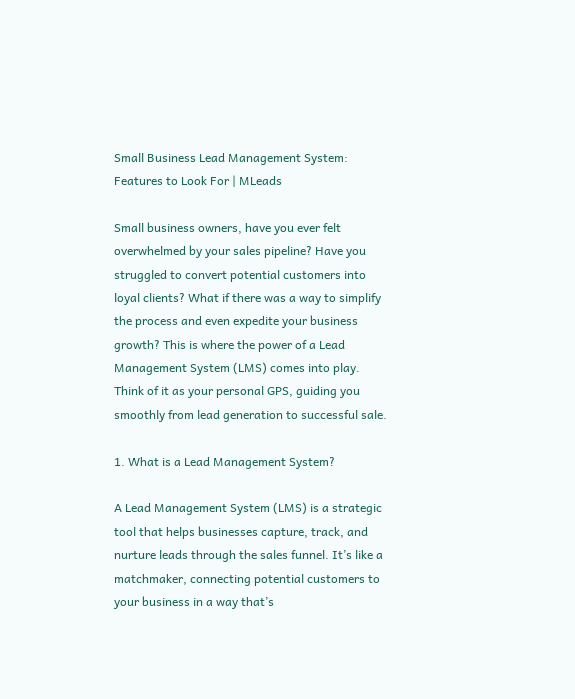Small Business Lead Management System: Features to Look For | MLeads

Small business owners, have you ever felt overwhelmed by your sales pipeline? Have you struggled to convert potential customers into loyal clients? What if there was a way to simplify the process and even expedite your business growth? This is where the power of a Lead Management System (LMS) comes into play. Think of it as your personal GPS, guiding you smoothly from lead generation to successful sale.

1. What is a Lead Management System?

A Lead Management System (LMS) is a strategic tool that helps businesses capture, track, and nurture leads through the sales funnel. It’s like a matchmaker, connecting potential customers to your business in a way that’s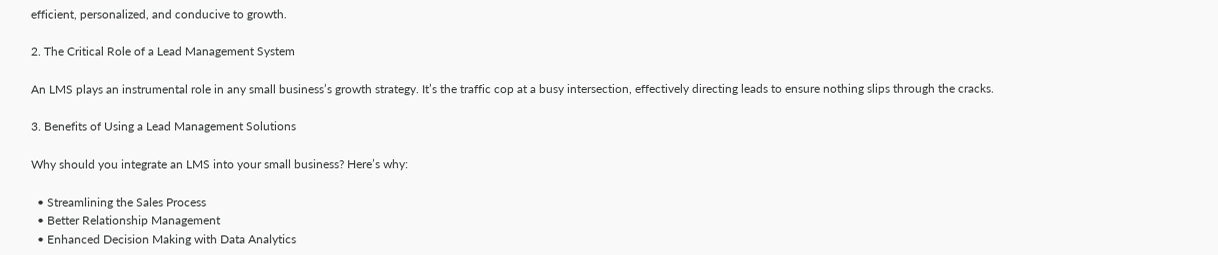efficient, personalized, and conducive to growth.

2. The Critical Role of a Lead Management System

An LMS plays an instrumental role in any small business’s growth strategy. It’s the traffic cop at a busy intersection, effectively directing leads to ensure nothing slips through the cracks.

3. Benefits of Using a Lead Management Solutions

Why should you integrate an LMS into your small business? Here’s why:

  • Streamlining the Sales Process
  • Better Relationship Management
  • Enhanced Decision Making with Data Analytics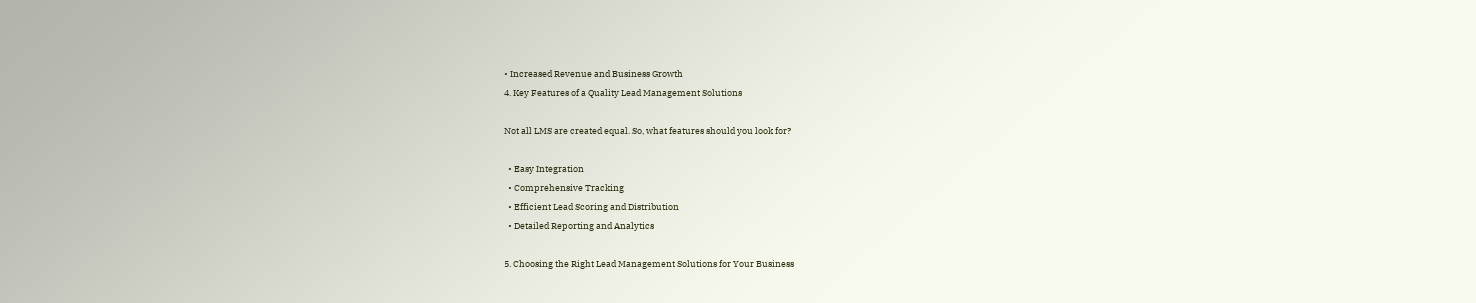• Increased Revenue and Business Growth
4. Key Features of a Quality Lead Management Solutions

Not all LMS are created equal. So, what features should you look for?

  • Easy Integration
  • Comprehensive Tracking
  • Efficient Lead Scoring and Distribution
  • Detailed Reporting and Analytics

5. Choosing the Right Lead Management Solutions for Your Business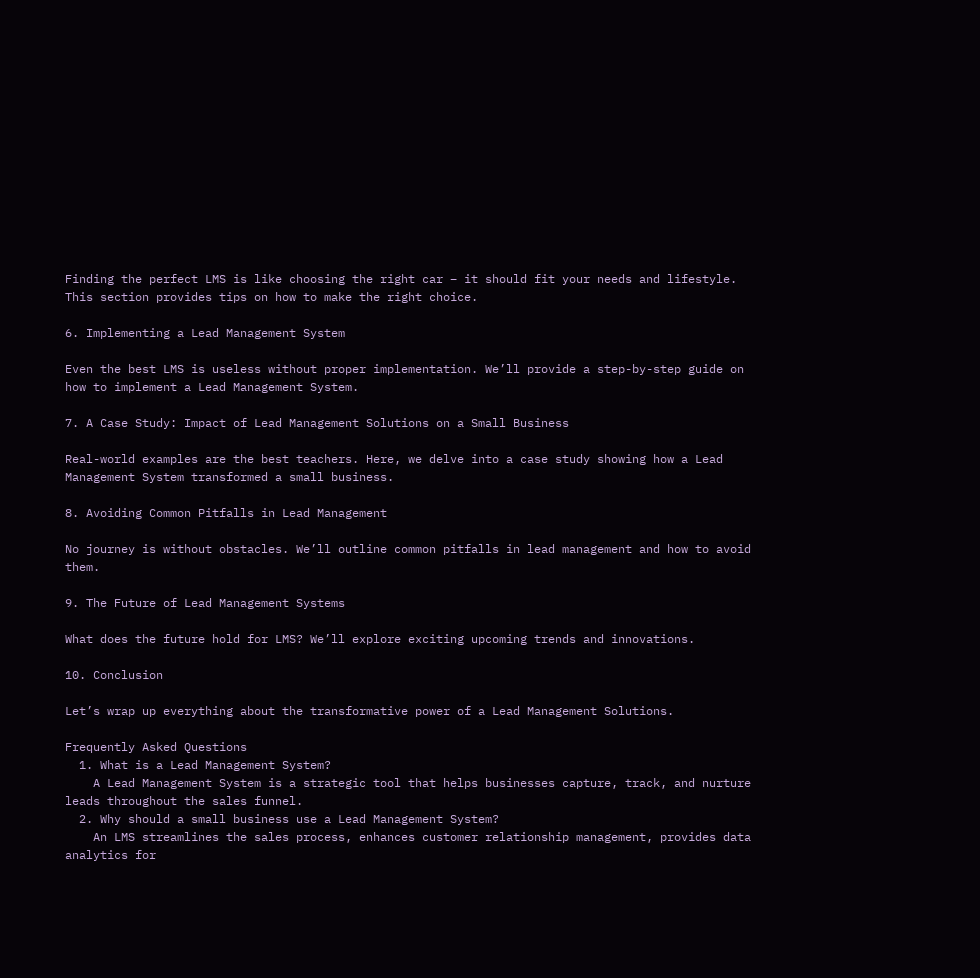Finding the perfect LMS is like choosing the right car – it should fit your needs and lifestyle. This section provides tips on how to make the right choice.

6. Implementing a Lead Management System

Even the best LMS is useless without proper implementation. We’ll provide a step-by-step guide on how to implement a Lead Management System.

7. A Case Study: Impact of Lead Management Solutions on a Small Business

Real-world examples are the best teachers. Here, we delve into a case study showing how a Lead Management System transformed a small business.

8. Avoiding Common Pitfalls in Lead Management

No journey is without obstacles. We’ll outline common pitfalls in lead management and how to avoid them.

9. The Future of Lead Management Systems

What does the future hold for LMS? We’ll explore exciting upcoming trends and innovations.

10. Conclusion

Let’s wrap up everything about the transformative power of a Lead Management Solutions.

Frequently Asked Questions
  1. What is a Lead Management System?
    A Lead Management System is a strategic tool that helps businesses capture, track, and nurture leads throughout the sales funnel.
  2. Why should a small business use a Lead Management System?
    An LMS streamlines the sales process, enhances customer relationship management, provides data analytics for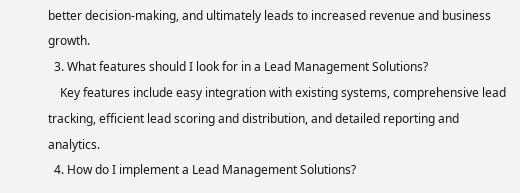better decision-making, and ultimately leads to increased revenue and business growth.
  3. What features should I look for in a Lead Management Solutions?
    Key features include easy integration with existing systems, comprehensive lead tracking, efficient lead scoring and distribution, and detailed reporting and analytics.
  4. How do I implement a Lead Management Solutions?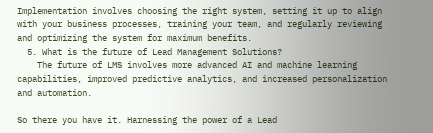Implementation involves choosing the right system, setting it up to align with your business processes, training your team, and regularly reviewing and optimizing the system for maximum benefits.
  5. What is the future of Lead Management Solutions?
    The future of LMS involves more advanced AI and machine learning capabilities, improved predictive analytics, and increased personalization and automation.

So there you have it. Harnessing the power of a Lead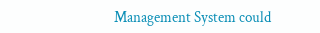Management System could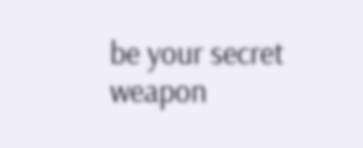be your secret weapon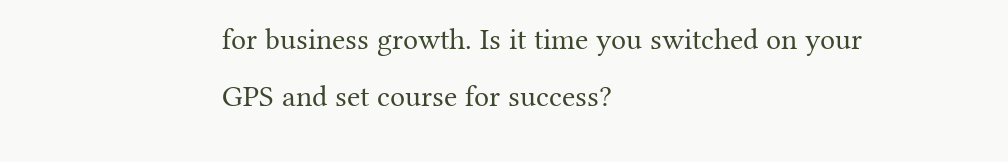for business growth. Is it time you switched on your GPS and set course for success?